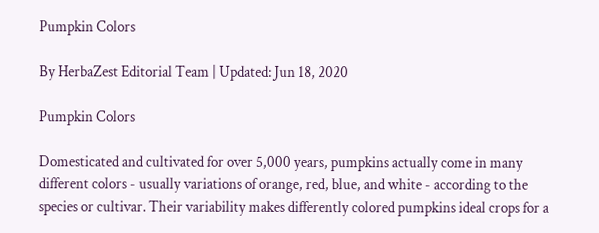Pumpkin Colors

By HerbaZest Editorial Team | Updated: Jun 18, 2020

Pumpkin Colors

Domesticated and cultivated for over 5,000 years, pumpkins actually come in many different colors - usually variations of orange, red, blue, and white - according to the species or cultivar. Their variability makes differently colored pumpkins ideal crops for a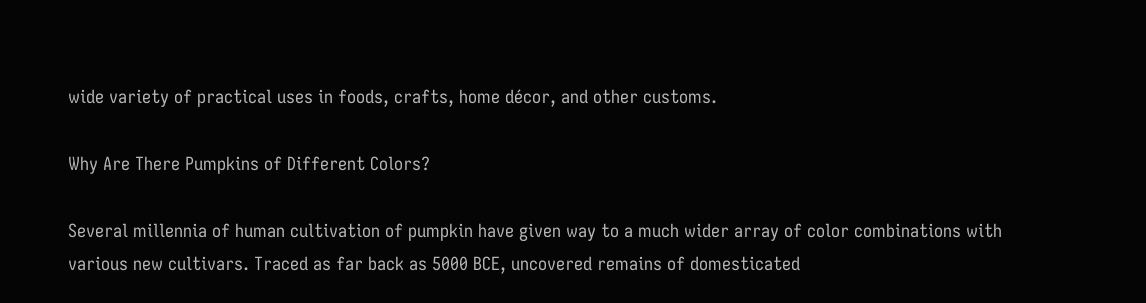wide variety of practical uses in foods, crafts, home décor, and other customs.

Why Are There Pumpkins of Different Colors?

Several millennia of human cultivation of pumpkin have given way to a much wider array of color combinations with various new cultivars. Traced as far back as 5000 BCE, uncovered remains of domesticated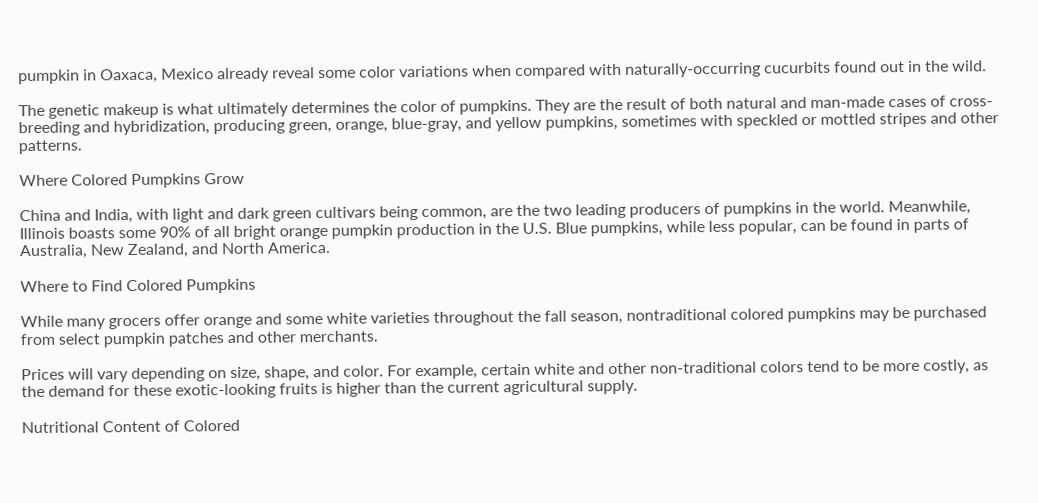pumpkin in Oaxaca, Mexico already reveal some color variations when compared with naturally-occurring cucurbits found out in the wild.

The genetic makeup is what ultimately determines the color of pumpkins. They are the result of both natural and man-made cases of cross-breeding and hybridization, producing green, orange, blue-gray, and yellow pumpkins, sometimes with speckled or mottled stripes and other patterns.

Where Colored Pumpkins Grow

China and India, with light and dark green cultivars being common, are the two leading producers of pumpkins in the world. Meanwhile, Illinois boasts some 90% of all bright orange pumpkin production in the U.S. Blue pumpkins, while less popular, can be found in parts of Australia, New Zealand, and North America.

Where to Find Colored Pumpkins

While many grocers offer orange and some white varieties throughout the fall season, nontraditional colored pumpkins may be purchased from select pumpkin patches and other merchants.

Prices will vary depending on size, shape, and color. For example, certain white and other non-traditional colors tend to be more costly, as the demand for these exotic-looking fruits is higher than the current agricultural supply.

Nutritional Content of Colored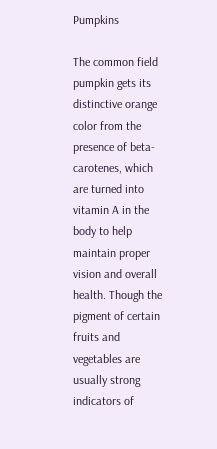Pumpkins

The common field pumpkin gets its distinctive orange color from the presence of beta-carotenes, which are turned into vitamin A in the body to help maintain proper vision and overall health. Though the pigment of certain fruits and vegetables are usually strong indicators of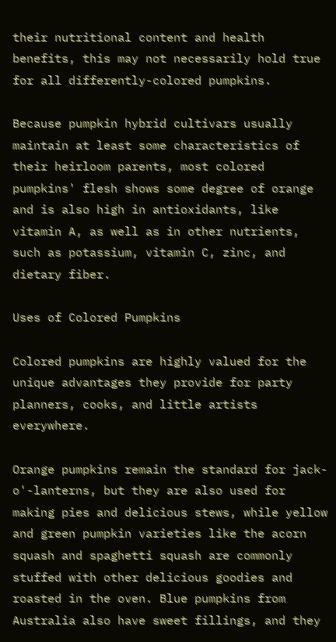their nutritional content and health benefits, this may not necessarily hold true for all differently-colored pumpkins.

Because pumpkin hybrid cultivars usually maintain at least some characteristics of their heirloom parents, most colored pumpkins' flesh shows some degree of orange and is also high in antioxidants, like vitamin A, as well as in other nutrients, such as potassium, vitamin C, zinc, and dietary fiber.

Uses of Colored Pumpkins

Colored pumpkins are highly valued for the unique advantages they provide for party planners, cooks, and little artists everywhere.

Orange pumpkins remain the standard for jack-o'-lanterns, but they are also used for making pies and delicious stews, while yellow and green pumpkin varieties like the acorn squash and spaghetti squash are commonly stuffed with other delicious goodies and roasted in the oven. Blue pumpkins from Australia also have sweet fillings, and they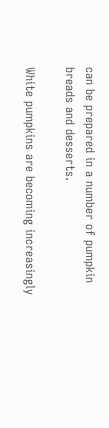can be prepared in a number of pumpkin breads and desserts.

White pumpkins are becoming increasingly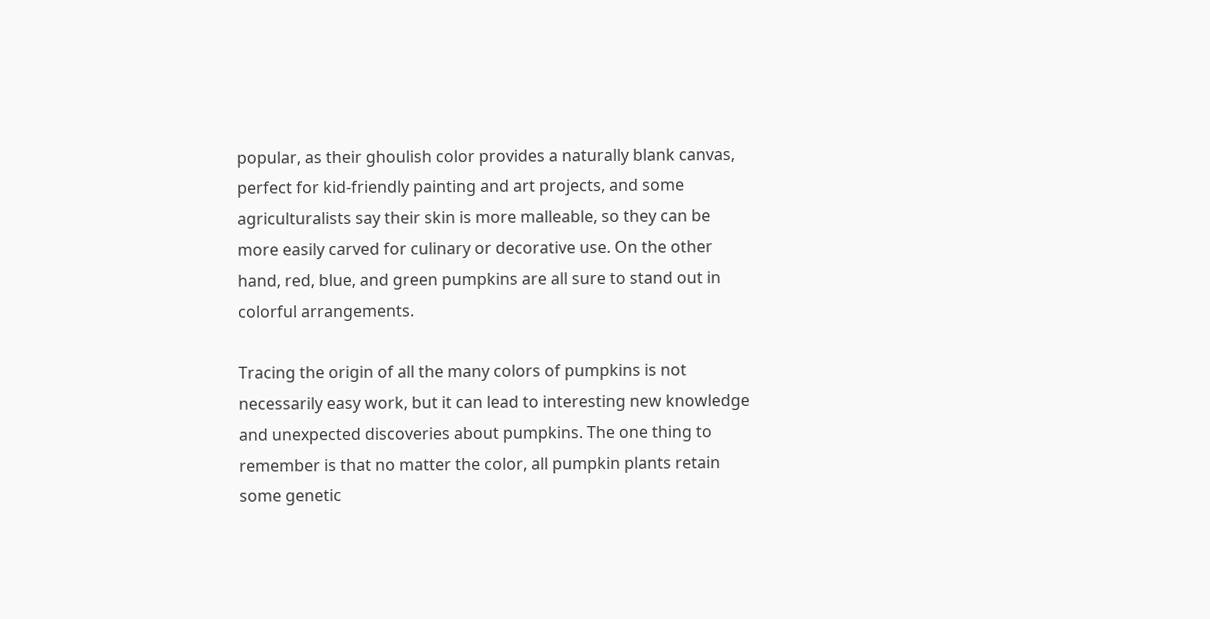popular, as their ghoulish color provides a naturally blank canvas, perfect for kid-friendly painting and art projects, and some agriculturalists say their skin is more malleable, so they can be more easily carved for culinary or decorative use. On the other hand, red, blue, and green pumpkins are all sure to stand out in colorful arrangements.

Tracing the origin of all the many colors of pumpkins is not necessarily easy work, but it can lead to interesting new knowledge and unexpected discoveries about pumpkins. The one thing to remember is that no matter the color, all pumpkin plants retain some genetic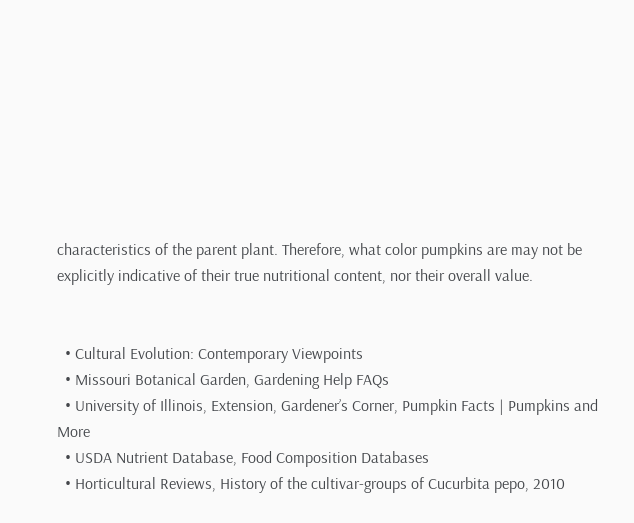characteristics of the parent plant. Therefore, what color pumpkins are may not be explicitly indicative of their true nutritional content, nor their overall value.


  • Cultural Evolution: Contemporary Viewpoints
  • Missouri Botanical Garden, Gardening Help FAQs
  • University of Illinois, Extension, Gardener’s Corner, Pumpkin Facts | Pumpkins and More
  • USDA Nutrient Database, Food Composition Databases
  • Horticultural Reviews, History of the cultivar-groups of Cucurbita pepo, 2010